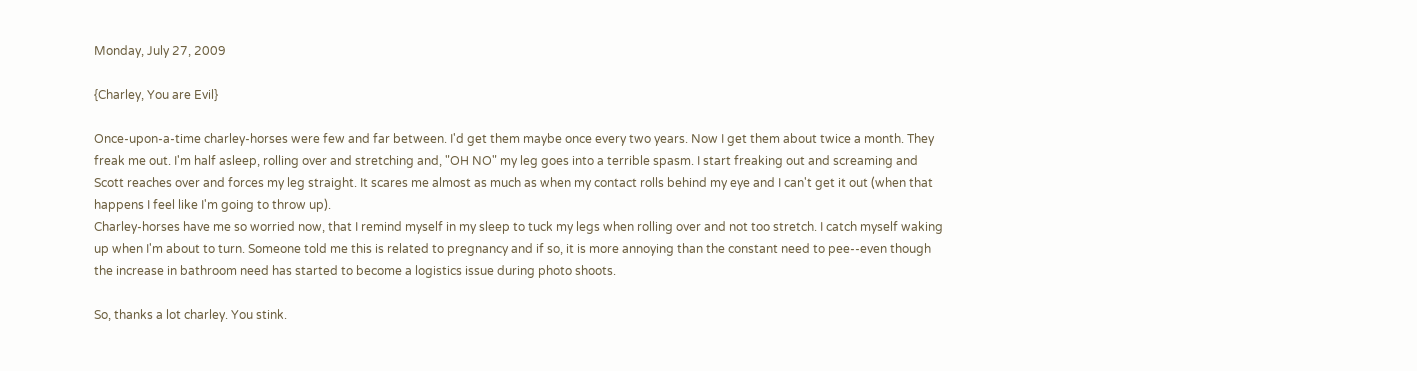Monday, July 27, 2009

{Charley, You are Evil}

Once-upon-a-time charley-horses were few and far between. I'd get them maybe once every two years. Now I get them about twice a month. They freak me out. I'm half asleep, rolling over and stretching and, "OH NO" my leg goes into a terrible spasm. I start freaking out and screaming and Scott reaches over and forces my leg straight. It scares me almost as much as when my contact rolls behind my eye and I can't get it out (when that happens I feel like I'm going to throw up).
Charley-horses have me so worried now, that I remind myself in my sleep to tuck my legs when rolling over and not too stretch. I catch myself waking up when I'm about to turn. Someone told me this is related to pregnancy and if so, it is more annoying than the constant need to pee--even though the increase in bathroom need has started to become a logistics issue during photo shoots.

So, thanks a lot charley. You stink.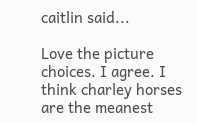caitlin said...

Love the picture choices. I agree. I think charley horses are the meanest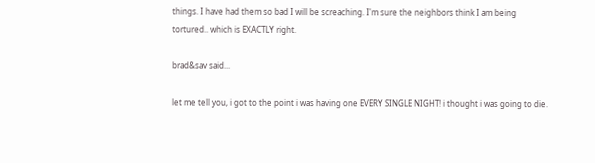things. I have had them so bad I will be screaching. I'm sure the neighbors think I am being tortured.. which is EXACTLY right.

brad&sav said...

let me tell you, i got to the point i was having one EVERY SINGLE NIGHT! i thought i was going to die.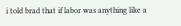i told brad that if labor was anything like a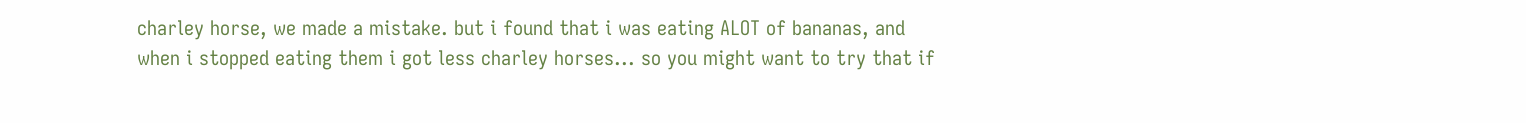charley horse, we made a mistake. but i found that i was eating ALOT of bananas, and when i stopped eating them i got less charley horses... so you might want to try that if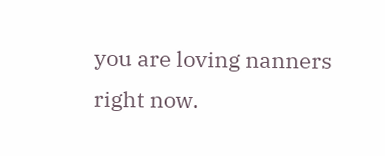you are loving nanners right now.